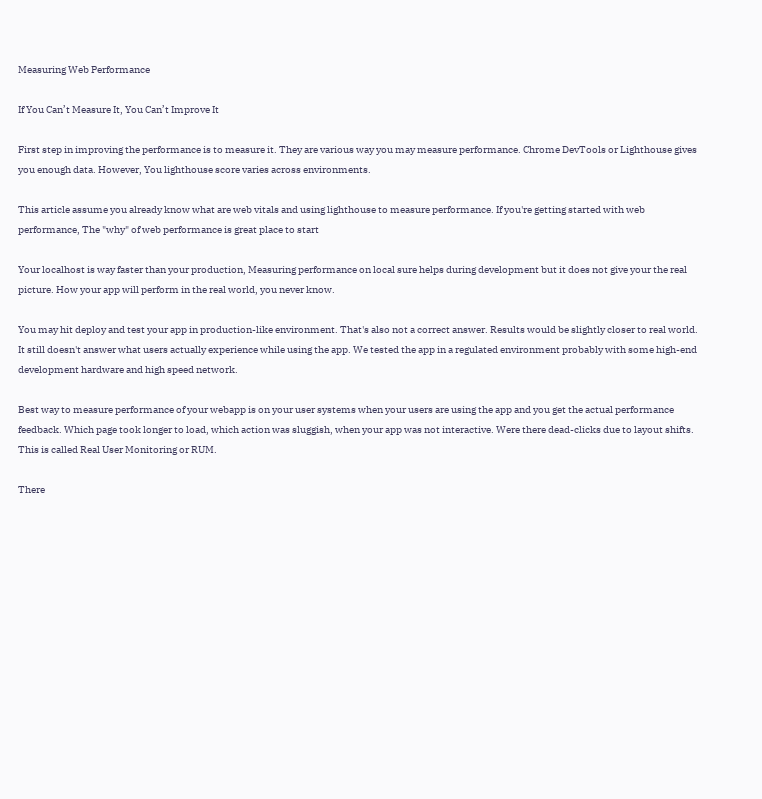Measuring Web Performance

If You Can’t Measure It, You Can’t Improve It

First step in improving the performance is to measure it. They are various way you may measure performance. Chrome DevTools or Lighthouse gives you enough data. However, You lighthouse score varies across environments.

This article assume you already know what are web vitals and using lighthouse to measure performance. If you're getting started with web performance, The "why" of web performance is great place to start

Your localhost is way faster than your production, Measuring performance on local sure helps during development but it does not give your the real picture. How your app will perform in the real world, you never know.

You may hit deploy and test your app in production-like environment. That's also not a correct answer. Results would be slightly closer to real world. It still doesn't answer what users actually experience while using the app. We tested the app in a regulated environment probably with some high-end development hardware and high speed network.

Best way to measure performance of your webapp is on your user systems when your users are using the app and you get the actual performance feedback. Which page took longer to load, which action was sluggish, when your app was not interactive. Were there dead-clicks due to layout shifts. This is called Real User Monitoring or RUM.

There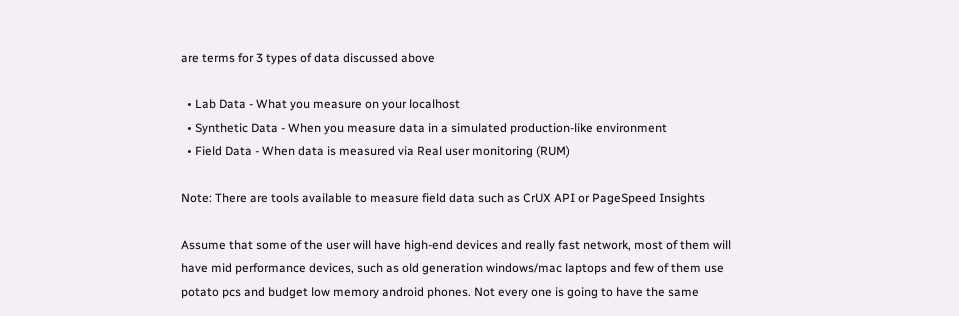are terms for 3 types of data discussed above

  • Lab Data - What you measure on your localhost
  • Synthetic Data - When you measure data in a simulated production-like environment
  • Field Data - When data is measured via Real user monitoring (RUM)

Note: There are tools available to measure field data such as CrUX API or PageSpeed Insights

Assume that some of the user will have high-end devices and really fast network, most of them will have mid performance devices, such as old generation windows/mac laptops and few of them use potato pcs and budget low memory android phones. Not every one is going to have the same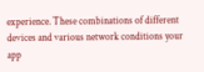experience. These combinations of different devices and various network conditions your app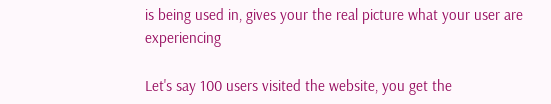is being used in, gives your the real picture what your user are experiencing

Let's say 100 users visited the website, you get the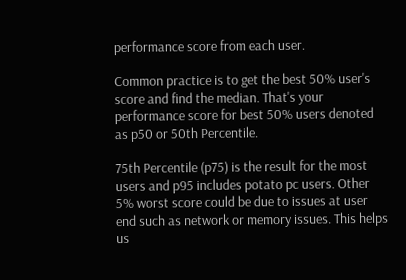performance score from each user.

Common practice is to get the best 50% user's score and find the median. That's your performance score for best 50% users denoted as p50 or 50th Percentile.

75th Percentile (p75) is the result for the most users and p95 includes potato pc users. Other 5% worst score could be due to issues at user end such as network or memory issues. This helps us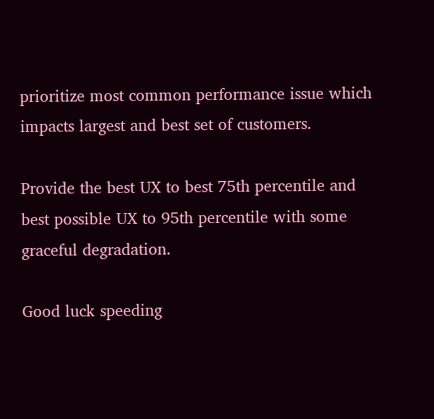prioritize most common performance issue which impacts largest and best set of customers.

Provide the best UX to best 75th percentile and best possible UX to 95th percentile with some graceful degradation.

Good luck speeding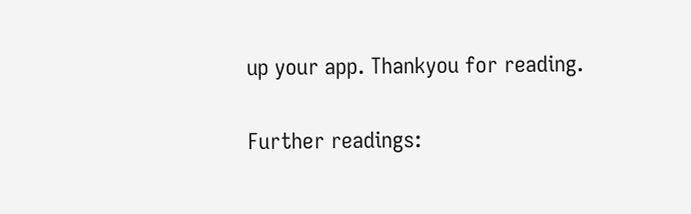up your app. Thankyou for reading.

Further readings: